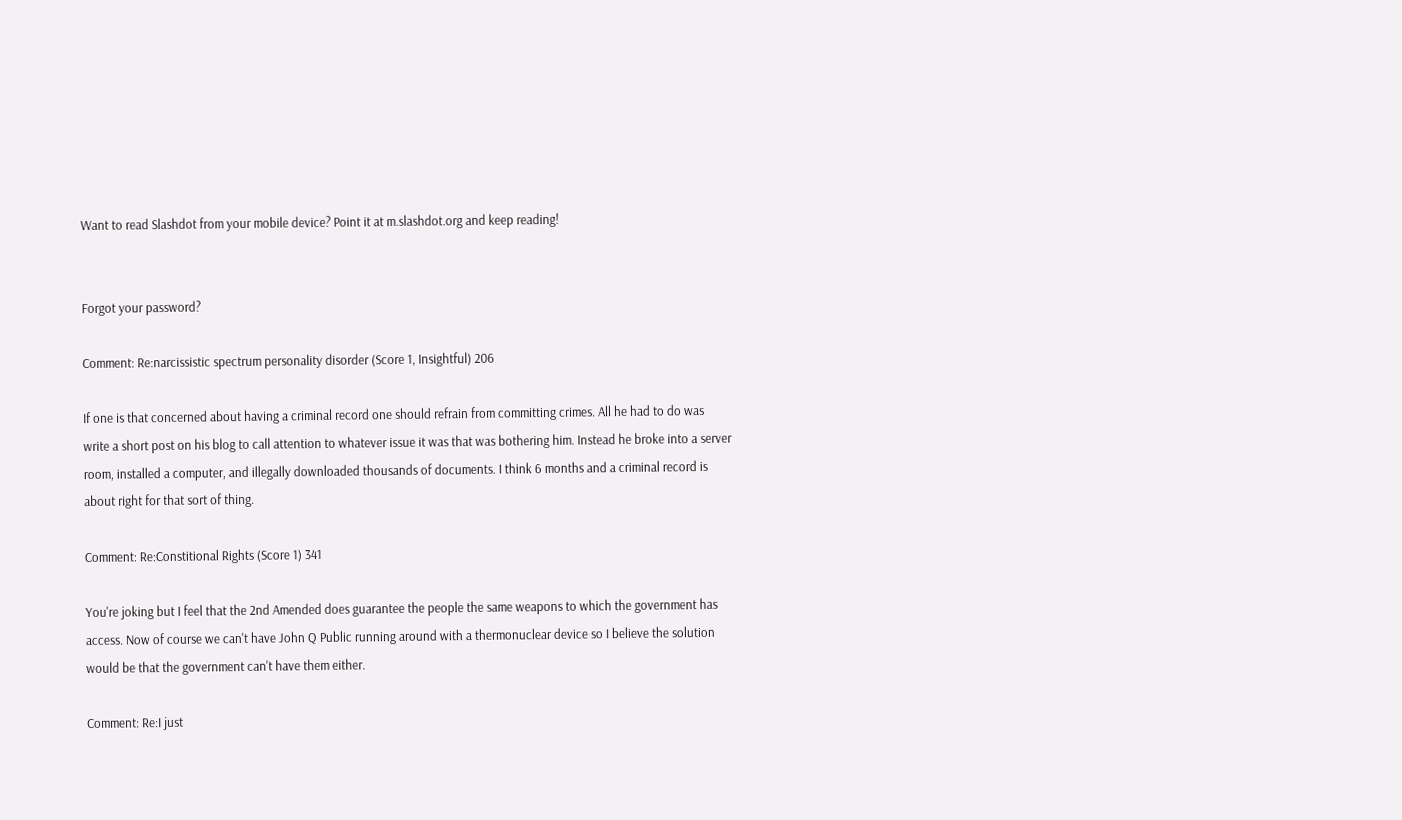Want to read Slashdot from your mobile device? Point it at m.slashdot.org and keep reading!


Forgot your password?

Comment: Re:narcissistic spectrum personality disorder (Score 1, Insightful) 206

If one is that concerned about having a criminal record one should refrain from committing crimes. All he had to do was write a short post on his blog to call attention to whatever issue it was that was bothering him. Instead he broke into a server room, installed a computer, and illegally downloaded thousands of documents. I think 6 months and a criminal record is about right for that sort of thing.

Comment: Re:Constitional Rights (Score 1) 341

You're joking but I feel that the 2nd Amended does guarantee the people the same weapons to which the government has access. Now of course we can't have John Q Public running around with a thermonuclear device so I believe the solution would be that the government can't have them either.

Comment: Re:I just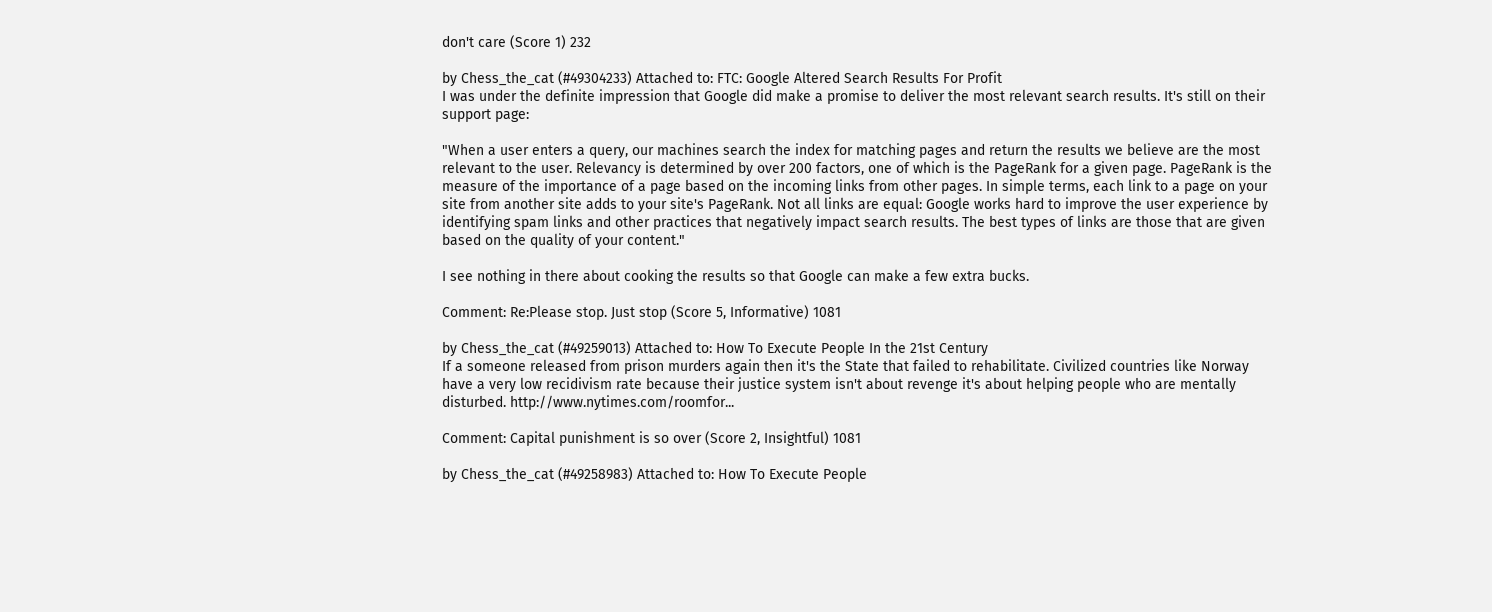don't care (Score 1) 232

by Chess_the_cat (#49304233) Attached to: FTC: Google Altered Search Results For Profit
I was under the definite impression that Google did make a promise to deliver the most relevant search results. It's still on their support page:

"When a user enters a query, our machines search the index for matching pages and return the results we believe are the most relevant to the user. Relevancy is determined by over 200 factors, one of which is the PageRank for a given page. PageRank is the measure of the importance of a page based on the incoming links from other pages. In simple terms, each link to a page on your site from another site adds to your site's PageRank. Not all links are equal: Google works hard to improve the user experience by identifying spam links and other practices that negatively impact search results. The best types of links are those that are given based on the quality of your content."

I see nothing in there about cooking the results so that Google can make a few extra bucks.

Comment: Re:Please stop. Just stop (Score 5, Informative) 1081

by Chess_the_cat (#49259013) Attached to: How To Execute People In the 21st Century
If a someone released from prison murders again then it's the State that failed to rehabilitate. Civilized countries like Norway have a very low recidivism rate because their justice system isn't about revenge it's about helping people who are mentally disturbed. http://www.nytimes.com/roomfor...

Comment: Capital punishment is so over (Score 2, Insightful) 1081

by Chess_the_cat (#49258983) Attached to: How To Execute People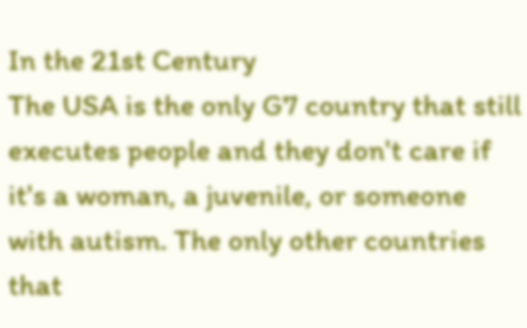In the 21st Century
The USA is the only G7 country that still executes people and they don't care if it's a woman, a juvenile, or someone with autism. The only other countries that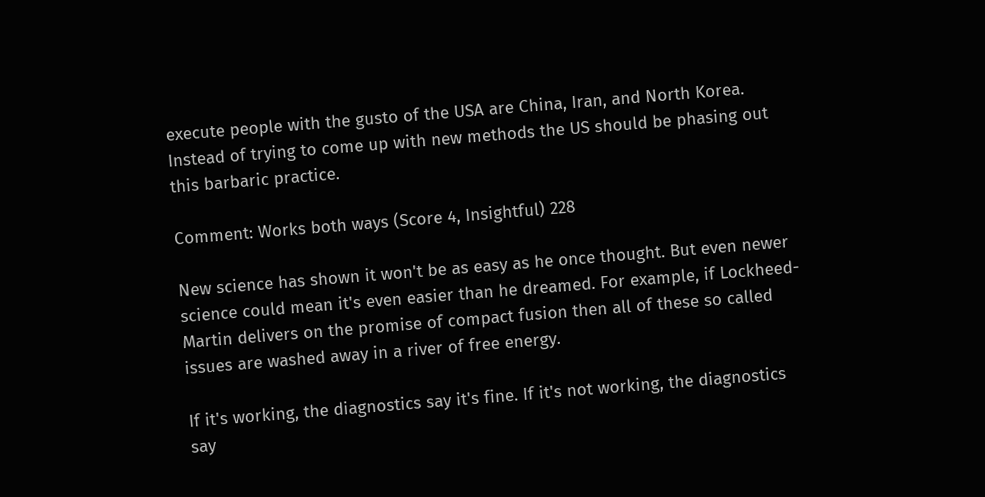execute people with the gusto of the USA are China, Iran, and North Korea. Instead of trying to come up with new methods the US should be phasing out this barbaric practice.

Comment: Works both ways (Score 4, Insightful) 228

New science has shown it won't be as easy as he once thought. But even newer science could mean it's even easier than he dreamed. For example, if Lockheed-Martin delivers on the promise of compact fusion then all of these so called issues are washed away in a river of free energy.

If it's working, the diagnostics say it's fine. If it's not working, the diagnostics say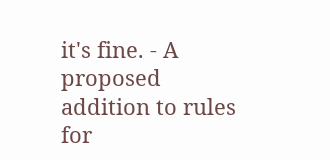it's fine. - A proposed addition to rules for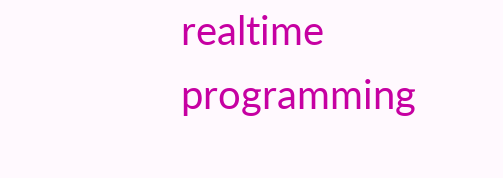realtime programming